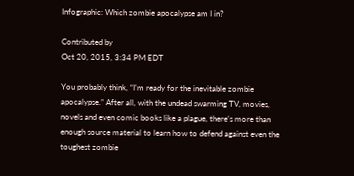Infographic: Which zombie apocalypse am I in?

Contributed by
Oct 20, 2015, 3:34 PM EDT

You probably think, “I’m ready for the inevitable zombie apocalypse.” After all, with the undead swarming TV, movies, novels and even comic books like a plague, there’s more than enough source material to learn how to defend against even the toughest zombie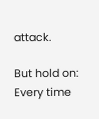attack.

But hold on: Every time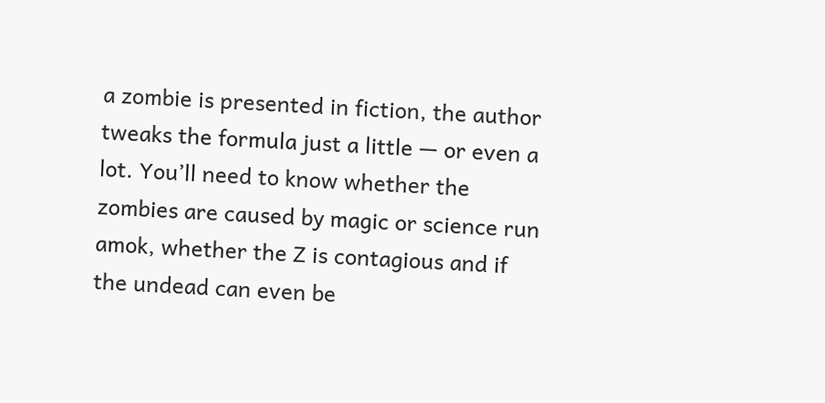a zombie is presented in fiction, the author tweaks the formula just a little — or even a lot. You’ll need to know whether the zombies are caused by magic or science run amok, whether the Z is contagious and if the undead can even be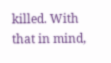killed. With that in mind,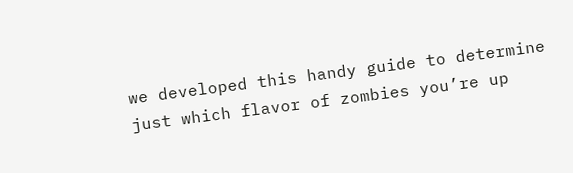we developed this handy guide to determine just which flavor of zombies you’re up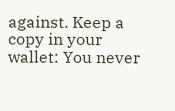against. Keep a copy in your wallet: You never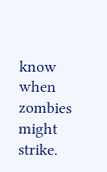know when zombies might strike.